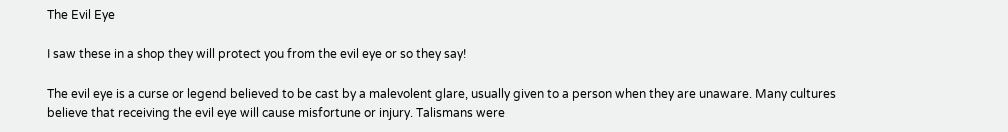The Evil Eye

I saw these in a shop they will protect you from the evil eye or so they say!

The evil eye is a curse or legend believed to be cast by a malevolent glare, usually given to a person when they are unaware. Many cultures believe that receiving the evil eye will cause misfortune or injury. Talismans were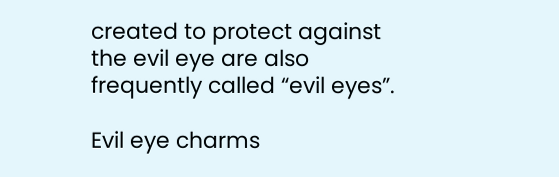created to protect against the evil eye are also frequently called “evil eyes”.

Evil eye charms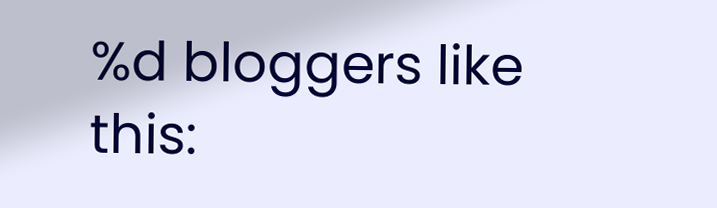%d bloggers like this: